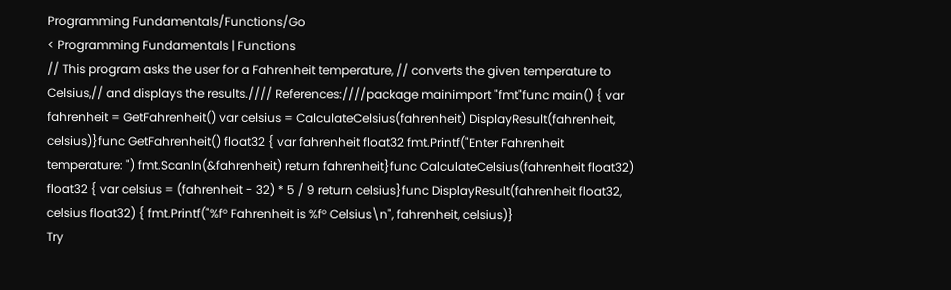Programming Fundamentals/Functions/Go
< Programming Fundamentals | Functions
// This program asks the user for a Fahrenheit temperature, // converts the given temperature to Celsius,// and displays the results.//// References:////package mainimport "fmt"func main() { var fahrenheit = GetFahrenheit() var celsius = CalculateCelsius(fahrenheit) DisplayResult(fahrenheit, celsius)}func GetFahrenheit() float32 { var fahrenheit float32 fmt.Printf("Enter Fahrenheit temperature: ") fmt.Scanln(&fahrenheit) return fahrenheit}func CalculateCelsius(fahrenheit float32) float32 { var celsius = (fahrenheit - 32) * 5 / 9 return celsius}func DisplayResult(fahrenheit float32, celsius float32) { fmt.Printf("%f° Fahrenheit is %f° Celsius\n", fahrenheit, celsius)}
Try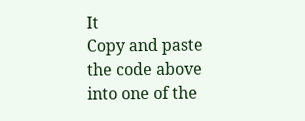It
Copy and paste the code above into one of the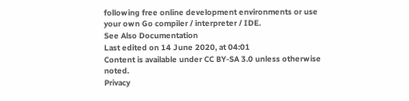following free online development environments or use your own Go compiler / interpreter / IDE.
See Also Documentation
Last edited on 14 June 2020, at 04:01
Content is available under CC BY-SA 3.0 unless otherwise noted.
Privacy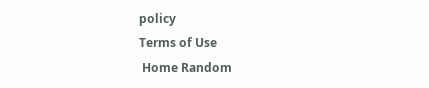policy
Terms of Use
 Home Random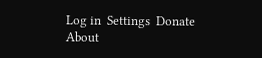Log in  Settings  Donate  About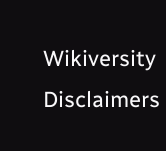Wikiversity  Disclaimers